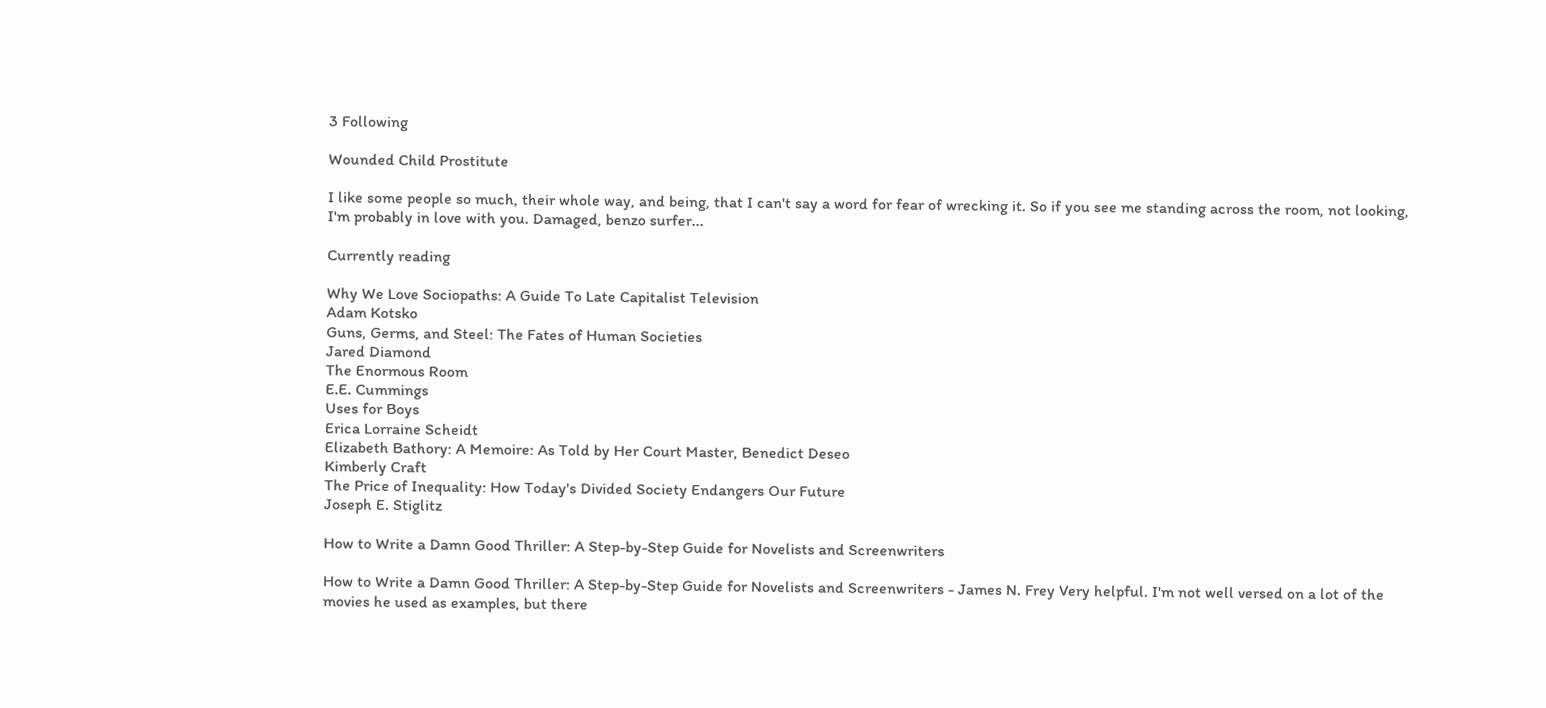3 Following

Wounded Child Prostitute

I like some people so much, their whole way, and being, that I can't say a word for fear of wrecking it. So if you see me standing across the room, not looking, I'm probably in love with you. Damaged, benzo surfer...

Currently reading

Why We Love Sociopaths: A Guide To Late Capitalist Television
Adam Kotsko
Guns, Germs, and Steel: The Fates of Human Societies
Jared Diamond
The Enormous Room
E.E. Cummings
Uses for Boys
Erica Lorraine Scheidt
Elizabeth Bathory: A Memoire: As Told by Her Court Master, Benedict Deseo
Kimberly Craft
The Price of Inequality: How Today's Divided Society Endangers Our Future
Joseph E. Stiglitz

How to Write a Damn Good Thriller: A Step-by-Step Guide for Novelists and Screenwriters

How to Write a Damn Good Thriller: A Step-by-Step Guide for Novelists and Screenwriters - James N. Frey Very helpful. I'm not well versed on a lot of the movies he used as examples, but there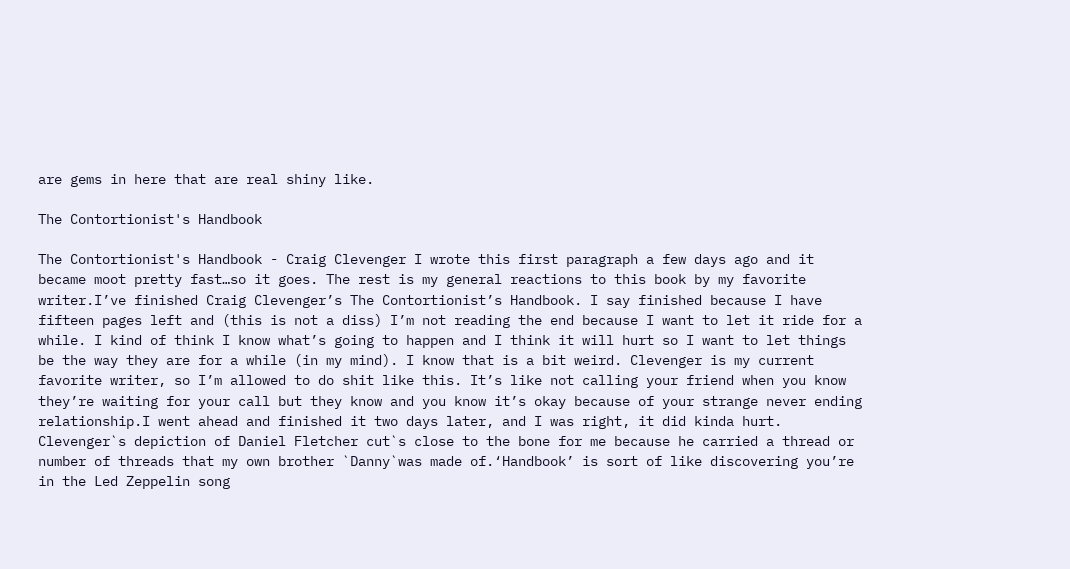are gems in here that are real shiny like.

The Contortionist's Handbook

The Contortionist's Handbook - Craig Clevenger I wrote this first paragraph a few days ago and it became moot pretty fast…so it goes. The rest is my general reactions to this book by my favorite writer.I’ve finished Craig Clevenger’s The Contortionist’s Handbook. I say finished because I have fifteen pages left and (this is not a diss) I’m not reading the end because I want to let it ride for a while. I kind of think I know what’s going to happen and I think it will hurt so I want to let things be the way they are for a while (in my mind). I know that is a bit weird. Clevenger is my current favorite writer, so I’m allowed to do shit like this. It’s like not calling your friend when you know they’re waiting for your call but they know and you know it’s okay because of your strange never ending relationship.I went ahead and finished it two days later, and I was right, it did kinda hurt. Clevenger`s depiction of Daniel Fletcher cut`s close to the bone for me because he carried a thread or number of threads that my own brother `Danny`was made of.‘Handbook’ is sort of like discovering you’re in the Led Zeppelin song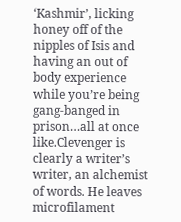‘Kashmir’, licking honey off of the nipples of Isis and having an out of body experience while you’re being gang-banged in prison…all at once like.Clevenger is clearly a writer’s writer, an alchemist of words. He leaves microfilament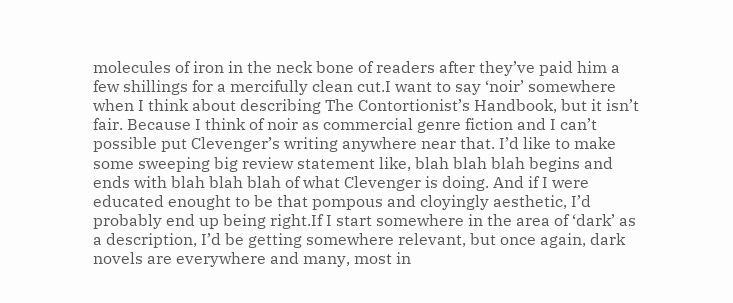molecules of iron in the neck bone of readers after they’ve paid him a few shillings for a mercifully clean cut.I want to say ‘noir’ somewhere when I think about describing The Contortionist’s Handbook, but it isn’t fair. Because I think of noir as commercial genre fiction and I can’t possible put Clevenger’s writing anywhere near that. I’d like to make some sweeping big review statement like, blah blah blah begins and ends with blah blah blah of what Clevenger is doing. And if I were educated enought to be that pompous and cloyingly aesthetic, I’d probably end up being right.If I start somewhere in the area of ‘dark’ as a description, I’d be getting somewhere relevant, but once again, dark novels are everywhere and many, most in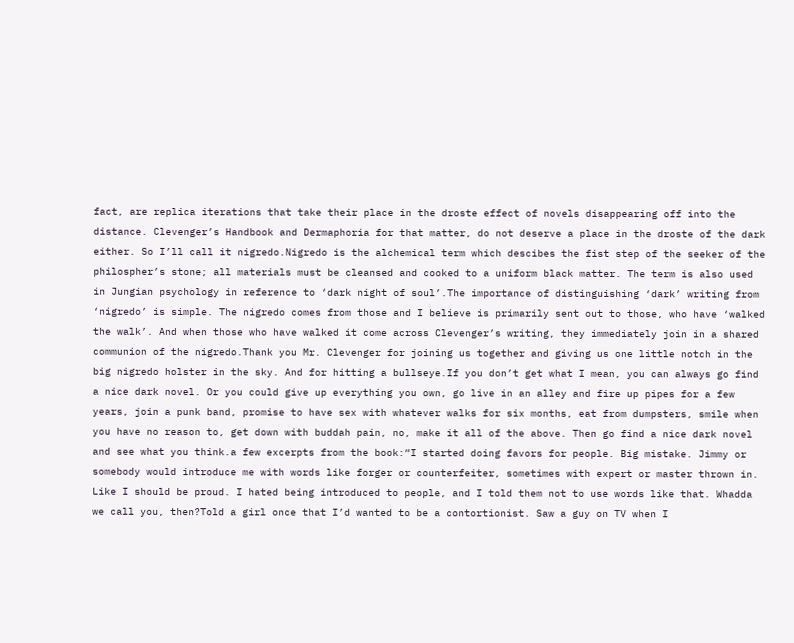fact, are replica iterations that take their place in the droste effect of novels disappearing off into the distance. Clevenger’s Handbook and Dermaphoria for that matter, do not deserve a place in the droste of the dark either. So I’ll call it nigredo.Nigredo is the alchemical term which descibes the fist step of the seeker of the philospher’s stone; all materials must be cleansed and cooked to a uniform black matter. The term is also used in Jungian psychology in reference to ‘dark night of soul’.The importance of distinguishing ‘dark’ writing from ‘nigredo’ is simple. The nigredo comes from those and I believe is primarily sent out to those, who have ‘walked the walk’. And when those who have walked it come across Clevenger’s writing, they immediately join in a shared communion of the nigredo.Thank you Mr. Clevenger for joining us together and giving us one little notch in the big nigredo holster in the sky. And for hitting a bullseye.If you don’t get what I mean, you can always go find a nice dark novel. Or you could give up everything you own, go live in an alley and fire up pipes for a few years, join a punk band, promise to have sex with whatever walks for six months, eat from dumpsters, smile when you have no reason to, get down with buddah pain, no, make it all of the above. Then go find a nice dark novel and see what you think.a few excerpts from the book:“I started doing favors for people. Big mistake. Jimmy or somebody would introduce me with words like forger or counterfeiter, sometimes with expert or master thrown in. Like I should be proud. I hated being introduced to people, and I told them not to use words like that. Whadda we call you, then?Told a girl once that I’d wanted to be a contortionist. Saw a guy on TV when I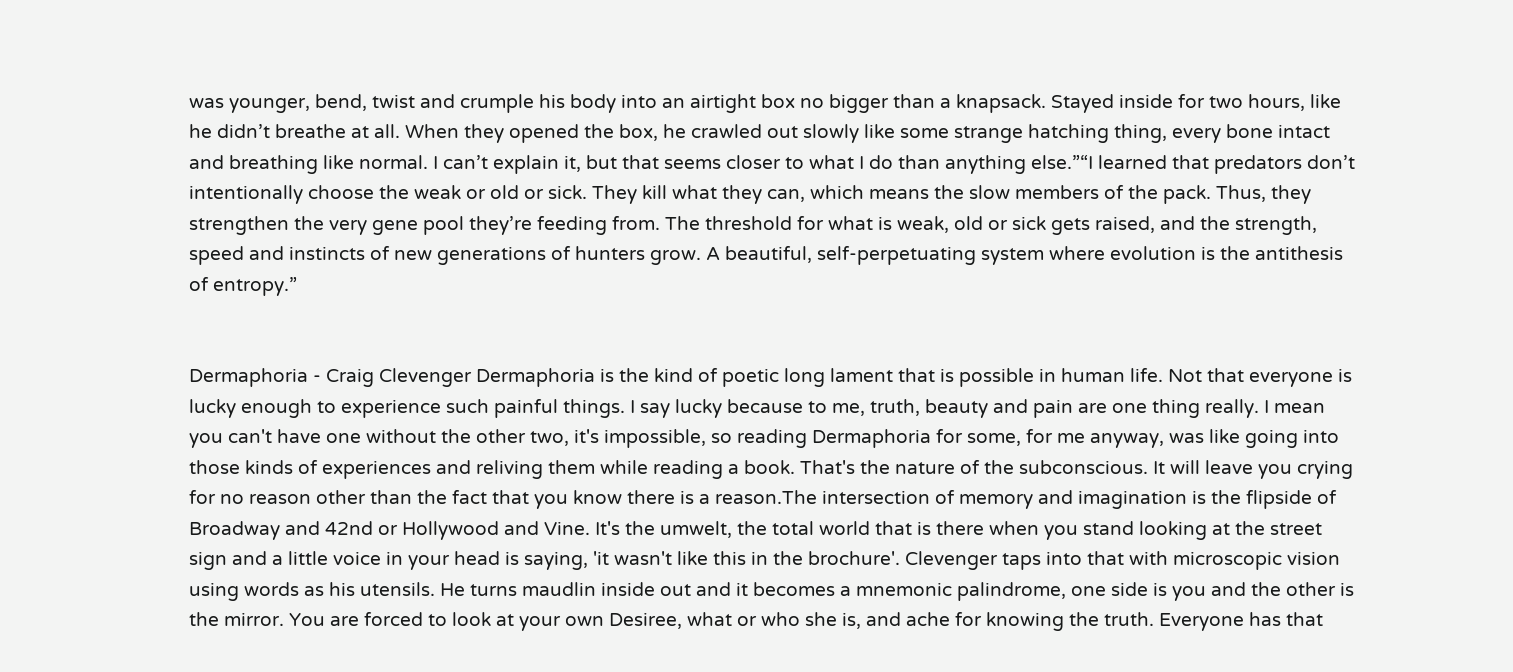was younger, bend, twist and crumple his body into an airtight box no bigger than a knapsack. Stayed inside for two hours, like he didn’t breathe at all. When they opened the box, he crawled out slowly like some strange hatching thing, every bone intact and breathing like normal. I can’t explain it, but that seems closer to what I do than anything else.”“I learned that predators don’t intentionally choose the weak or old or sick. They kill what they can, which means the slow members of the pack. Thus, they strengthen the very gene pool they’re feeding from. The threshold for what is weak, old or sick gets raised, and the strength, speed and instincts of new generations of hunters grow. A beautiful, self-perpetuating system where evolution is the antithesis of entropy.”


Dermaphoria - Craig Clevenger Dermaphoria is the kind of poetic long lament that is possible in human life. Not that everyone is lucky enough to experience such painful things. I say lucky because to me, truth, beauty and pain are one thing really. I mean you can't have one without the other two, it's impossible, so reading Dermaphoria for some, for me anyway, was like going into those kinds of experiences and reliving them while reading a book. That's the nature of the subconscious. It will leave you crying for no reason other than the fact that you know there is a reason.The intersection of memory and imagination is the flipside of Broadway and 42nd or Hollywood and Vine. It's the umwelt, the total world that is there when you stand looking at the street sign and a little voice in your head is saying, 'it wasn't like this in the brochure'. Clevenger taps into that with microscopic vision using words as his utensils. He turns maudlin inside out and it becomes a mnemonic palindrome, one side is you and the other is the mirror. You are forced to look at your own Desiree, what or who she is, and ache for knowing the truth. Everyone has that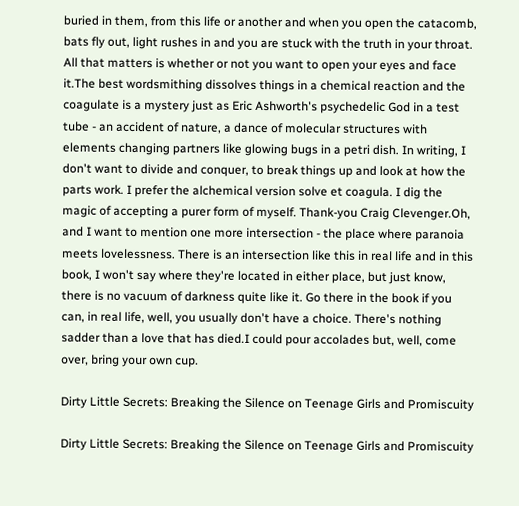buried in them, from this life or another and when you open the catacomb, bats fly out, light rushes in and you are stuck with the truth in your throat. All that matters is whether or not you want to open your eyes and face it.The best wordsmithing dissolves things in a chemical reaction and the coagulate is a mystery just as Eric Ashworth's psychedelic God in a test tube - an accident of nature, a dance of molecular structures with elements changing partners like glowing bugs in a petri dish. In writing, I don't want to divide and conquer, to break things up and look at how the parts work. I prefer the alchemical version solve et coagula. I dig the magic of accepting a purer form of myself. Thank-you Craig Clevenger.Oh, and I want to mention one more intersection - the place where paranoia meets lovelessness. There is an intersection like this in real life and in this book, I won't say where they're located in either place, but just know, there is no vacuum of darkness quite like it. Go there in the book if you can, in real life, well, you usually don't have a choice. There's nothing sadder than a love that has died.I could pour accolades but, well, come over, bring your own cup.

Dirty Little Secrets: Breaking the Silence on Teenage Girls and Promiscuity

Dirty Little Secrets: Breaking the Silence on Teenage Girls and Promiscuity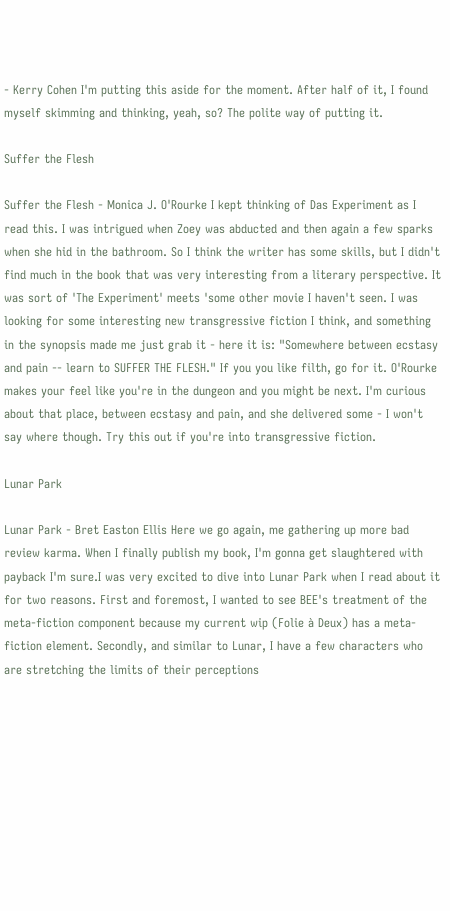- Kerry Cohen I'm putting this aside for the moment. After half of it, I found myself skimming and thinking, yeah, so? The polite way of putting it.

Suffer the Flesh

Suffer the Flesh - Monica J. O'Rourke I kept thinking of Das Experiment as I read this. I was intrigued when Zoey was abducted and then again a few sparks when she hid in the bathroom. So I think the writer has some skills, but I didn't find much in the book that was very interesting from a literary perspective. It was sort of 'The Experiment' meets 'some other movie I haven't seen. I was looking for some interesting new transgressive fiction I think, and something in the synopsis made me just grab it - here it is: "Somewhere between ecstasy and pain -- learn to SUFFER THE FLESH." If you you like filth, go for it. O'Rourke makes your feel like you're in the dungeon and you might be next. I'm curious about that place, between ecstasy and pain, and she delivered some - I won't say where though. Try this out if you're into transgressive fiction.

Lunar Park

Lunar Park - Bret Easton Ellis Here we go again, me gathering up more bad review karma. When I finally publish my book, I'm gonna get slaughtered with payback I'm sure.I was very excited to dive into Lunar Park when I read about it for two reasons. First and foremost, I wanted to see BEE's treatment of the meta-fiction component because my current wip (Folie à Deux) has a meta-fiction element. Secondly, and similar to Lunar, I have a few characters who are stretching the limits of their perceptions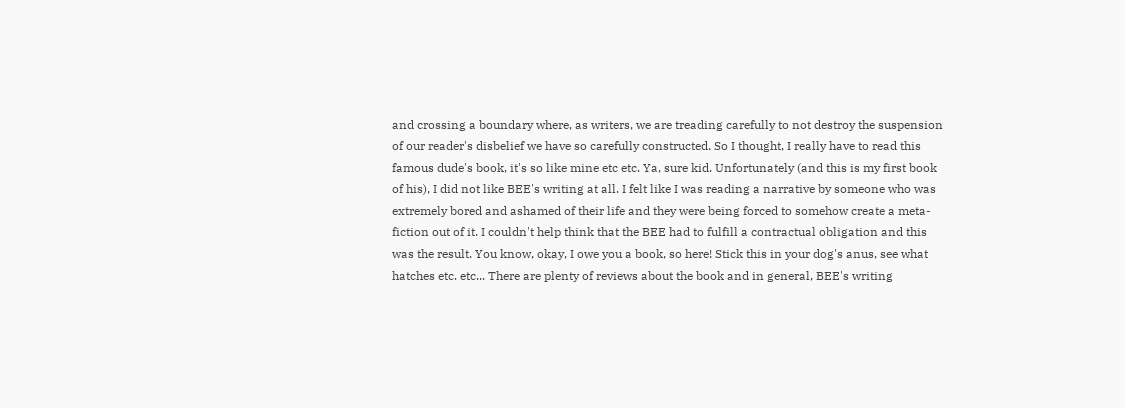and crossing a boundary where, as writers, we are treading carefully to not destroy the suspension of our reader's disbelief we have so carefully constructed. So I thought, I really have to read this famous dude's book, it's so like mine etc etc. Ya, sure kid. Unfortunately (and this is my first book of his), I did not like BEE's writing at all. I felt like I was reading a narrative by someone who was extremely bored and ashamed of their life and they were being forced to somehow create a meta-fiction out of it. I couldn't help think that the BEE had to fulfill a contractual obligation and this was the result. You know, okay, I owe you a book, so here! Stick this in your dog's anus, see what hatches etc. etc... There are plenty of reviews about the book and in general, BEE's writing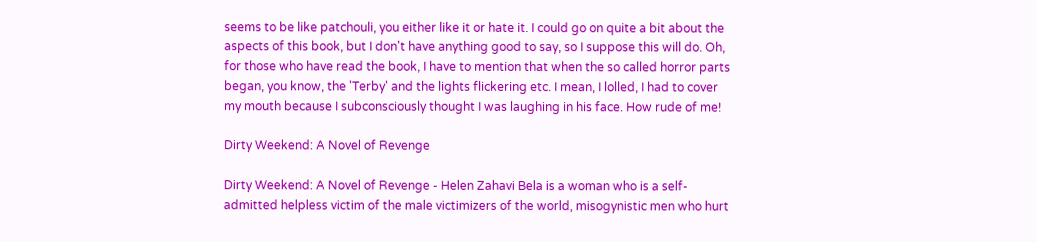seems to be like patchouli, you either like it or hate it. I could go on quite a bit about the aspects of this book, but I don't have anything good to say, so I suppose this will do. Oh, for those who have read the book, I have to mention that when the so called horror parts began, you know, the 'Terby' and the lights flickering etc. I mean, I lolled, I had to cover my mouth because I subconsciously thought I was laughing in his face. How rude of me!

Dirty Weekend: A Novel of Revenge

Dirty Weekend: A Novel of Revenge - Helen Zahavi Bela is a woman who is a self-admitted helpless victim of the male victimizers of the world, misogynistic men who hurt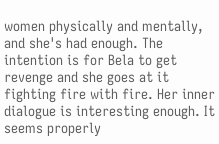women physically and mentally, and she's had enough. The intention is for Bela to get revenge and she goes at it fighting fire with fire. Her inner dialogue is interesting enough. It seems properly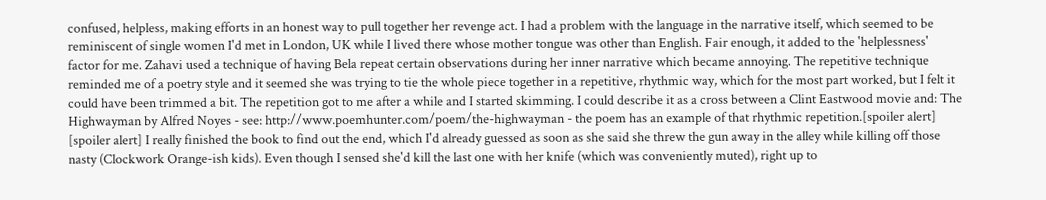confused, helpless, making efforts in an honest way to pull together her revenge act. I had a problem with the language in the narrative itself, which seemed to be reminiscent of single women I'd met in London, UK while I lived there whose mother tongue was other than English. Fair enough, it added to the 'helplessness' factor for me. Zahavi used a technique of having Bela repeat certain observations during her inner narrative which became annoying. The repetitive technique reminded me of a poetry style and it seemed she was trying to tie the whole piece together in a repetitive, rhythmic way, which for the most part worked, but I felt it could have been trimmed a bit. The repetition got to me after a while and I started skimming. I could describe it as a cross between a Clint Eastwood movie and: The Highwayman by Alfred Noyes - see: http://www.poemhunter.com/poem/the-highwayman - the poem has an example of that rhythmic repetition.[spoiler alert] [spoiler alert] I really finished the book to find out the end, which I'd already guessed as soon as she said she threw the gun away in the alley while killing off those nasty (Clockwork Orange-ish kids). Even though I sensed she'd kill the last one with her knife (which was conveniently muted), right up to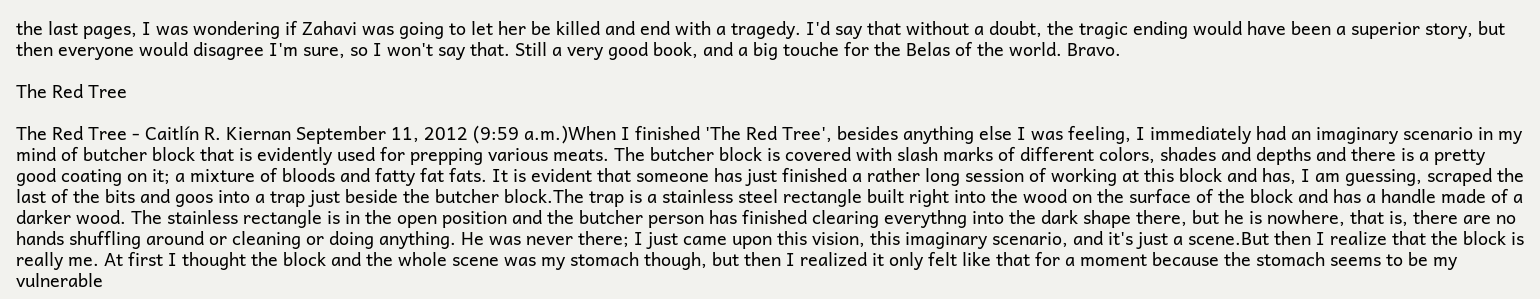the last pages, I was wondering if Zahavi was going to let her be killed and end with a tragedy. I'd say that without a doubt, the tragic ending would have been a superior story, but then everyone would disagree I'm sure, so I won't say that. Still a very good book, and a big touche for the Belas of the world. Bravo.

The Red Tree

The Red Tree - Caitlín R. Kiernan September 11, 2012 (9:59 a.m.)When I finished 'The Red Tree', besides anything else I was feeling, I immediately had an imaginary scenario in my mind of butcher block that is evidently used for prepping various meats. The butcher block is covered with slash marks of different colors, shades and depths and there is a pretty good coating on it; a mixture of bloods and fatty fat fats. It is evident that someone has just finished a rather long session of working at this block and has, I am guessing, scraped the last of the bits and goos into a trap just beside the butcher block.The trap is a stainless steel rectangle built right into the wood on the surface of the block and has a handle made of a darker wood. The stainless rectangle is in the open position and the butcher person has finished clearing everythng into the dark shape there, but he is nowhere, that is, there are no hands shuffling around or cleaning or doing anything. He was never there; I just came upon this vision, this imaginary scenario, and it's just a scene.But then I realize that the block is really me. At first I thought the block and the whole scene was my stomach though, but then I realized it only felt like that for a moment because the stomach seems to be my vulnerable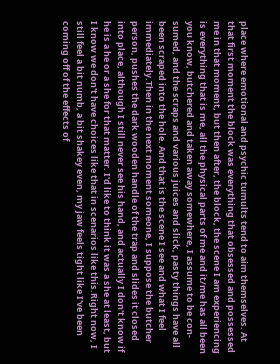place where emotional and psychic tumults tend to aim themselves. At that first moment the block was everything that obsessed and possessed me in that moment, but then after, the block, the scene I am experiencing is everything that is me, all the physical parts of me and it/me has all been you know, butchered and taken away somewhere, I assume to be con-sumed, and the scraps and various juices and slick, pasty things have all been scraped into the hole. And that is the scene I see and what I feel immediately.Then in the next moment someone, I suppose the butcher person, pushes the dark wooden handle of the trap and slides it closed into place, although I still never see his hand, and actually I don't know if he is a he or a she for that matter. I'd like to think it was a she at least, but I know we don't have choices like that in scenarios like this.Right now, I still feel a bit numb, a bit shakey even, my jaw feels tight like I've been coming off of the effects of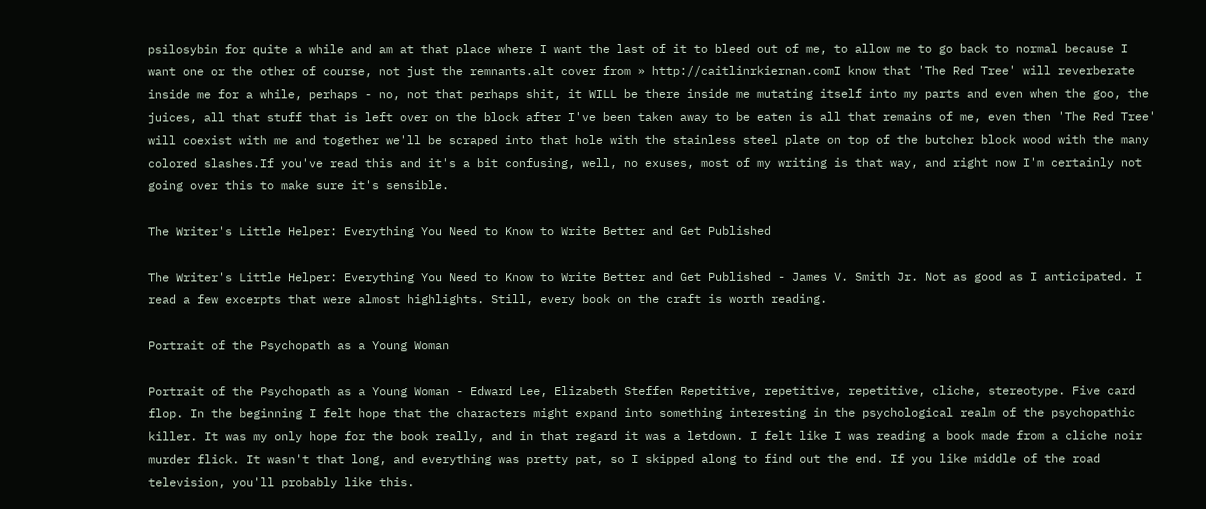psilosybin for quite a while and am at that place where I want the last of it to bleed out of me, to allow me to go back to normal because I want one or the other of course, not just the remnants.alt cover from » http://caitlinrkiernan.comI know that 'The Red Tree' will reverberate inside me for a while, perhaps - no, not that perhaps shit, it WILL be there inside me mutating itself into my parts and even when the goo, the juices, all that stuff that is left over on the block after I've been taken away to be eaten is all that remains of me, even then 'The Red Tree' will coexist with me and together we'll be scraped into that hole with the stainless steel plate on top of the butcher block wood with the many colored slashes.If you've read this and it's a bit confusing, well, no exuses, most of my writing is that way, and right now I'm certainly not going over this to make sure it's sensible.

The Writer's Little Helper: Everything You Need to Know to Write Better and Get Published

The Writer's Little Helper: Everything You Need to Know to Write Better and Get Published - James V. Smith Jr. Not as good as I anticipated. I read a few excerpts that were almost highlights. Still, every book on the craft is worth reading.

Portrait of the Psychopath as a Young Woman

Portrait of the Psychopath as a Young Woman - Edward Lee, Elizabeth Steffen Repetitive, repetitive, repetitive, cliche, stereotype. Five card flop. In the beginning I felt hope that the characters might expand into something interesting in the psychological realm of the psychopathic killer. It was my only hope for the book really, and in that regard it was a letdown. I felt like I was reading a book made from a cliche noir murder flick. It wasn't that long, and everything was pretty pat, so I skipped along to find out the end. If you like middle of the road television, you'll probably like this.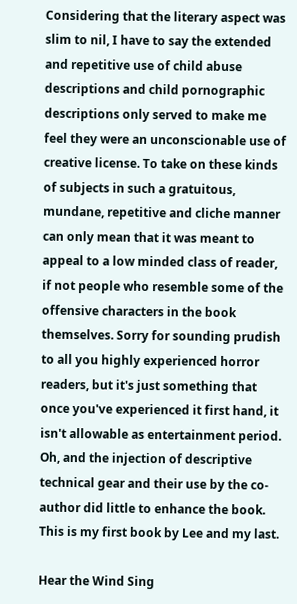Considering that the literary aspect was slim to nil, I have to say the extended and repetitive use of child abuse descriptions and child pornographic descriptions only served to make me feel they were an unconscionable use of creative license. To take on these kinds of subjects in such a gratuitous, mundane, repetitive and cliche manner can only mean that it was meant to appeal to a low minded class of reader, if not people who resemble some of the offensive characters in the book themselves. Sorry for sounding prudish to all you highly experienced horror readers, but it's just something that once you've experienced it first hand, it isn't allowable as entertainment period. Oh, and the injection of descriptive technical gear and their use by the co-author did little to enhance the book. This is my first book by Lee and my last.

Hear the Wind Sing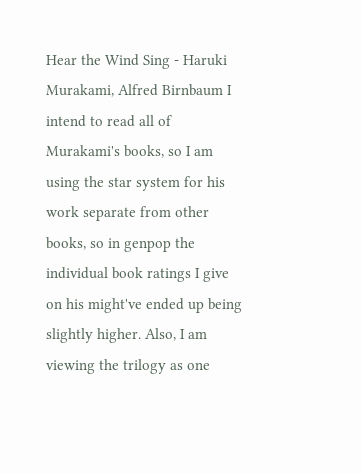Hear the Wind Sing - Haruki Murakami, Alfred Birnbaum I intend to read all of Murakami's books, so I am using the star system for his work separate from other books, so in genpop the individual book ratings I give on his might've ended up being slightly higher. Also, I am viewing the trilogy as one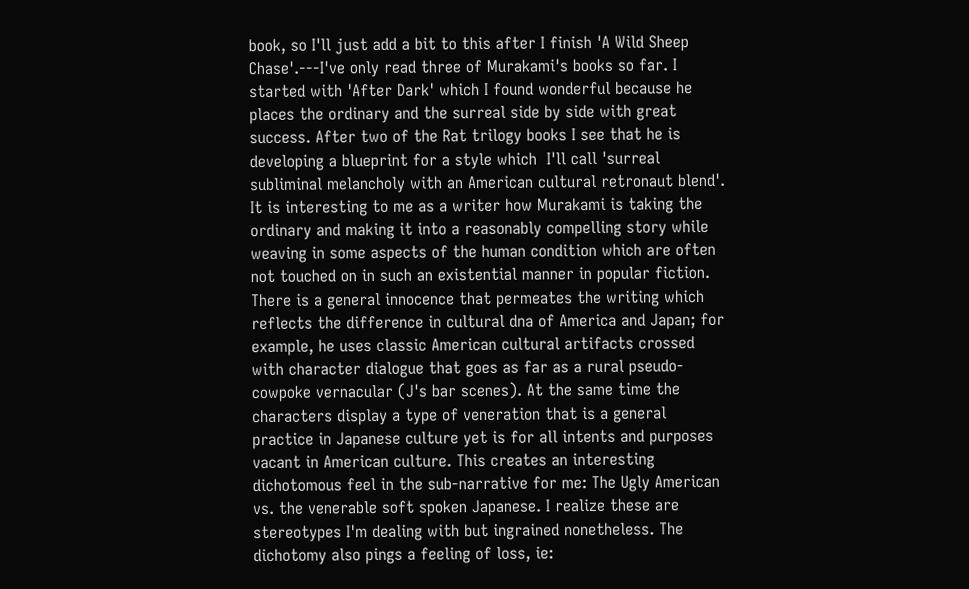book, so I'll just add a bit to this after I finish 'A Wild Sheep Chase'.---I've only read three of Murakami's books so far. I started with 'After Dark' which I found wonderful because he places the ordinary and the surreal side by side with great success. After two of the Rat trilogy books I see that he is developing a blueprint for a style which  I'll call 'surreal subliminal melancholy with an American cultural retronaut blend'. It is interesting to me as a writer how Murakami is taking the ordinary and making it into a reasonably compelling story while weaving in some aspects of the human condition which are often not touched on in such an existential manner in popular fiction. There is a general innocence that permeates the writing which reflects the difference in cultural dna of America and Japan; for example, he uses classic American cultural artifacts crossed with character dialogue that goes as far as a rural pseudo-cowpoke vernacular (J's bar scenes). At the same time the characters display a type of veneration that is a general practice in Japanese culture yet is for all intents and purposes vacant in American culture. This creates an interesting dichotomous feel in the sub-narrative for me: The Ugly American vs. the venerable soft spoken Japanese. I realize these are stereotypes I'm dealing with but ingrained nonetheless. The dichotomy also pings a feeling of loss, ie: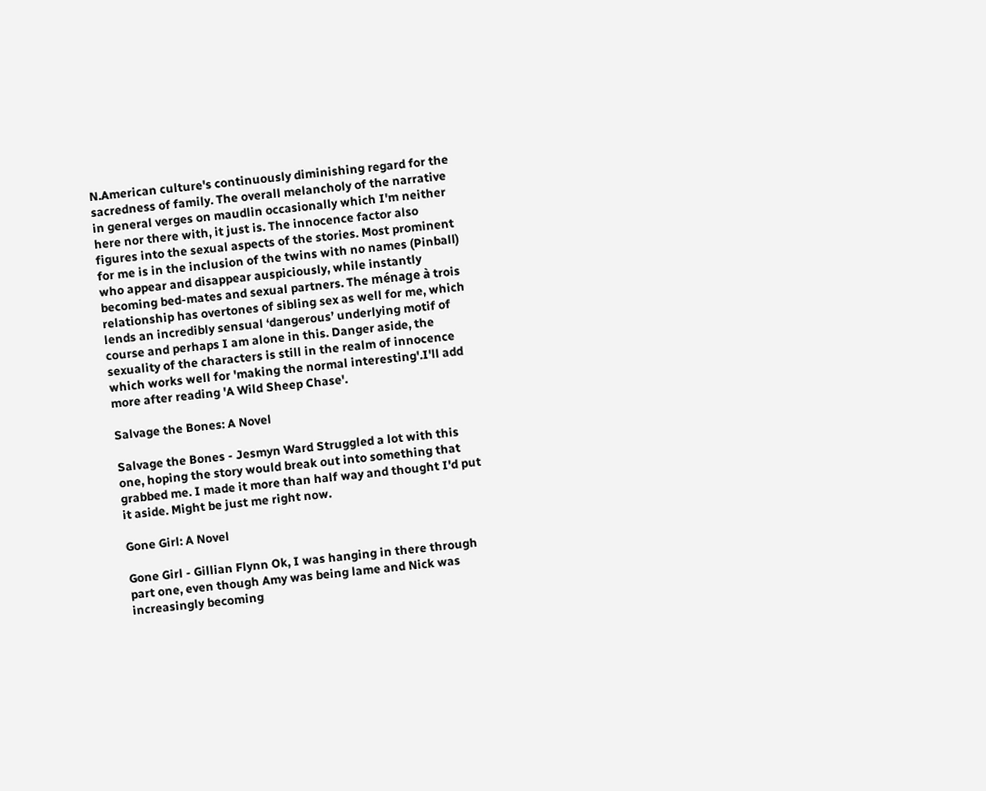N.American culture's continuously diminishing regard for the sacredness of family. The overall melancholy of the narrative in general verges on maudlin occasionally which I'm neither here nor there with, it just is. The innocence factor also figures into the sexual aspects of the stories. Most prominent for me is in the inclusion of the twins with no names (Pinball) who appear and disappear auspiciously, while instantly becoming bed-mates and sexual partners. The ménage à trois relationship has overtones of sibling sex as well for me, which lends an incredibly sensual ‘dangerous’ underlying motif of course and perhaps I am alone in this. Danger aside, the sexuality of the characters is still in the realm of innocence which works well for 'making the normal interesting'.I'll add more after reading 'A Wild Sheep Chase'.

Salvage the Bones: A Novel

Salvage the Bones - Jesmyn Ward Struggled a lot with this one, hoping the story would break out into something that grabbed me. I made it more than half way and thought I'd put it aside. Might be just me right now.

Gone Girl: A Novel

Gone Girl - Gillian Flynn Ok, I was hanging in there through part one, even though Amy was being lame and Nick was increasingly becoming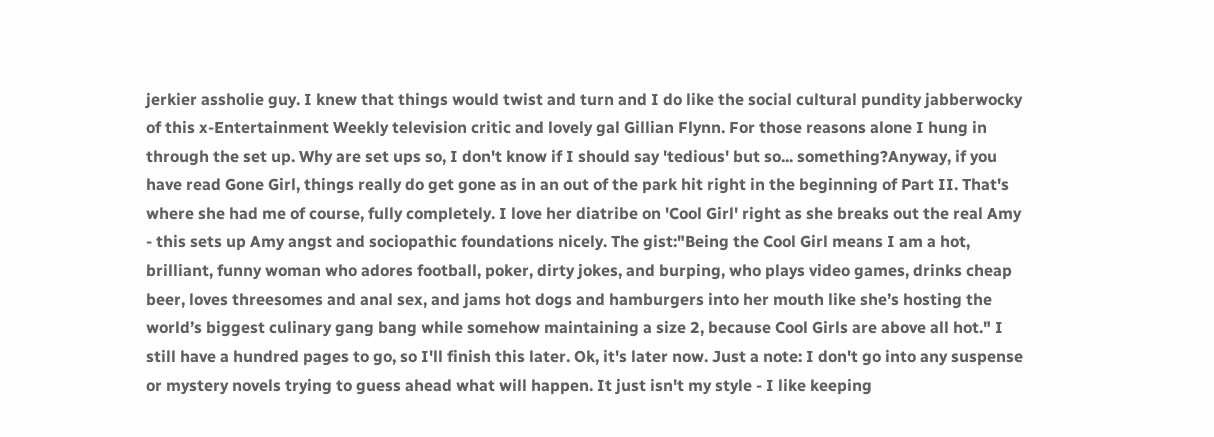jerkier assholie guy. I knew that things would twist and turn and I do like the social cultural pundity jabberwocky of this x-Entertainment Weekly television critic and lovely gal Gillian Flynn. For those reasons alone I hung in through the set up. Why are set ups so, I don't know if I should say 'tedious' but so... something?Anyway, if you have read Gone Girl, things really do get gone as in an out of the park hit right in the beginning of Part II. That's where she had me of course, fully completely. I love her diatribe on 'Cool Girl' right as she breaks out the real Amy - this sets up Amy angst and sociopathic foundations nicely. The gist:"Being the Cool Girl means I am a hot, brilliant, funny woman who adores football, poker, dirty jokes, and burping, who plays video games, drinks cheap beer, loves threesomes and anal sex, and jams hot dogs and hamburgers into her mouth like she’s hosting the world’s biggest culinary gang bang while somehow maintaining a size 2, because Cool Girls are above all hot." I still have a hundred pages to go, so I'll finish this later. Ok, it's later now. Just a note: I don't go into any suspense or mystery novels trying to guess ahead what will happen. It just isn't my style - I like keeping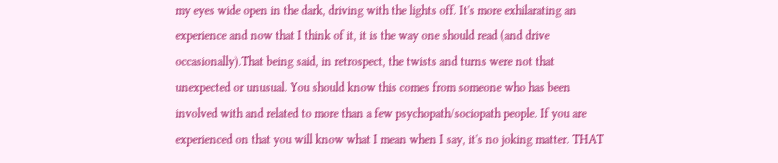my eyes wide open in the dark, driving with the lights off. It's more exhilarating an experience and now that I think of it, it is the way one should read (and drive occasionally).That being said, in retrospect, the twists and turns were not that unexpected or unusual. You should know this comes from someone who has been involved with and related to more than a few psychopath/sociopath people. If you are experienced on that you will know what I mean when I say, it's no joking matter. THAT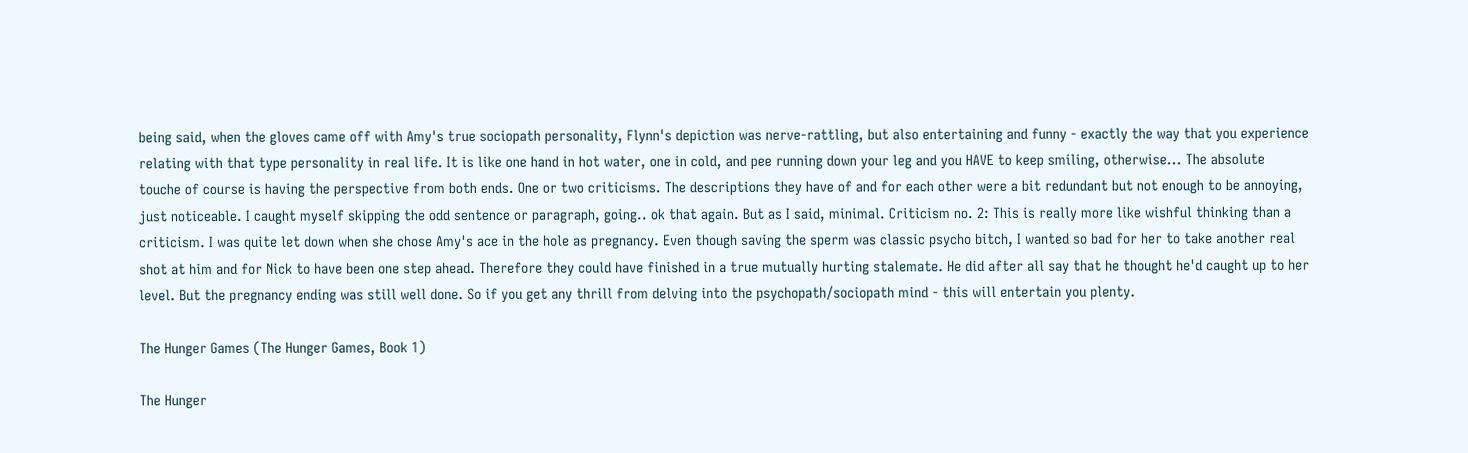being said, when the gloves came off with Amy's true sociopath personality, Flynn's depiction was nerve-rattling, but also entertaining and funny - exactly the way that you experience relating with that type personality in real life. It is like one hand in hot water, one in cold, and pee running down your leg and you HAVE to keep smiling, otherwise... The absolute touche of course is having the perspective from both ends. One or two criticisms. The descriptions they have of and for each other were a bit redundant but not enough to be annoying, just noticeable. I caught myself skipping the odd sentence or paragraph, going.. ok that again. But as I said, minimal. Criticism no. 2: This is really more like wishful thinking than a criticism. I was quite let down when she chose Amy's ace in the hole as pregnancy. Even though saving the sperm was classic psycho bitch, I wanted so bad for her to take another real shot at him and for Nick to have been one step ahead. Therefore they could have finished in a true mutually hurting stalemate. He did after all say that he thought he'd caught up to her level. But the pregnancy ending was still well done. So if you get any thrill from delving into the psychopath/sociopath mind - this will entertain you plenty.

The Hunger Games (The Hunger Games, Book 1)

The Hunger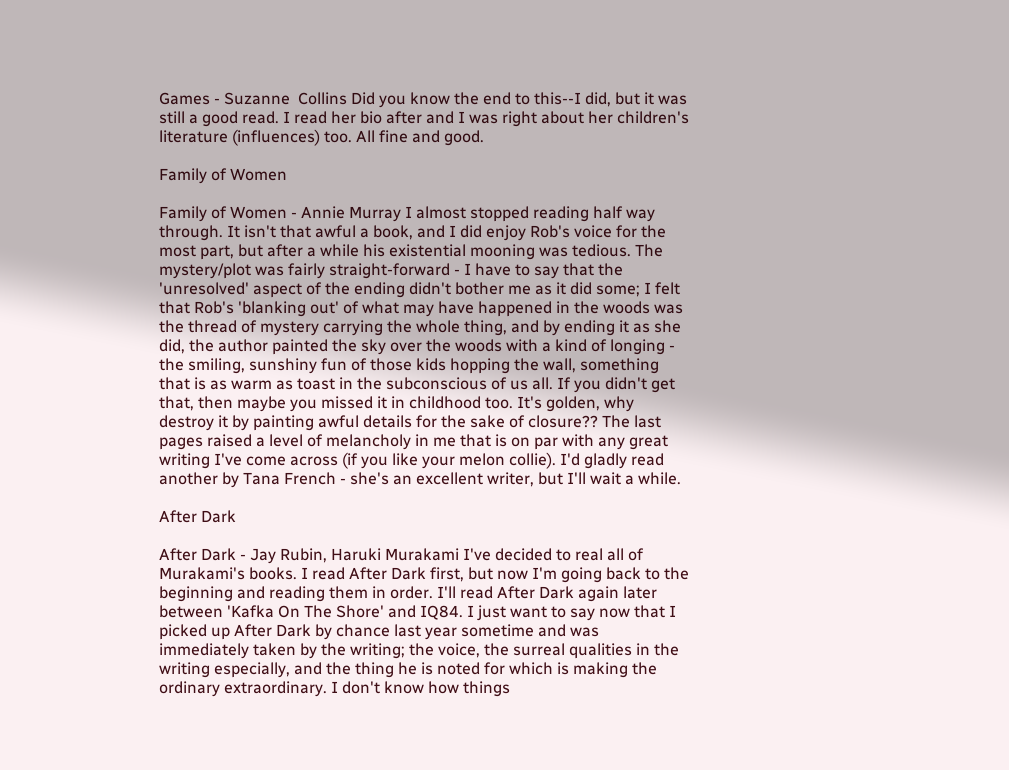Games - Suzanne  Collins Did you know the end to this--I did, but it was still a good read. I read her bio after and I was right about her children's literature (influences) too. All fine and good.

Family of Women

Family of Women - Annie Murray I almost stopped reading half way through. It isn't that awful a book, and I did enjoy Rob's voice for the most part, but after a while his existential mooning was tedious. The mystery/plot was fairly straight-forward - I have to say that the 'unresolved' aspect of the ending didn't bother me as it did some; I felt that Rob's 'blanking out' of what may have happened in the woods was the thread of mystery carrying the whole thing, and by ending it as she did, the author painted the sky over the woods with a kind of longing - the smiling, sunshiny fun of those kids hopping the wall, something that is as warm as toast in the subconscious of us all. If you didn't get that, then maybe you missed it in childhood too. It's golden, why destroy it by painting awful details for the sake of closure?? The last pages raised a level of melancholy in me that is on par with any great writing I've come across (if you like your melon collie). I'd gladly read another by Tana French - she's an excellent writer, but I'll wait a while.

After Dark

After Dark - Jay Rubin, Haruki Murakami I've decided to real all of Murakami's books. I read After Dark first, but now I'm going back to the beginning and reading them in order. I'll read After Dark again later between 'Kafka On The Shore' and IQ84. I just want to say now that I picked up After Dark by chance last year sometime and was immediately taken by the writing; the voice, the surreal qualities in the writing especially, and the thing he is noted for which is making the ordinary extraordinary. I don't know how things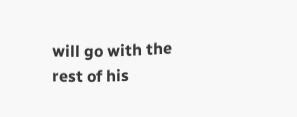will go with the rest of his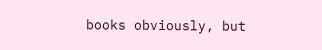books obviously, but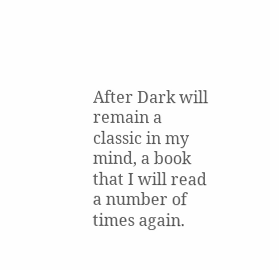After Dark will remain a classic in my mind, a book that I will read a number of times again.